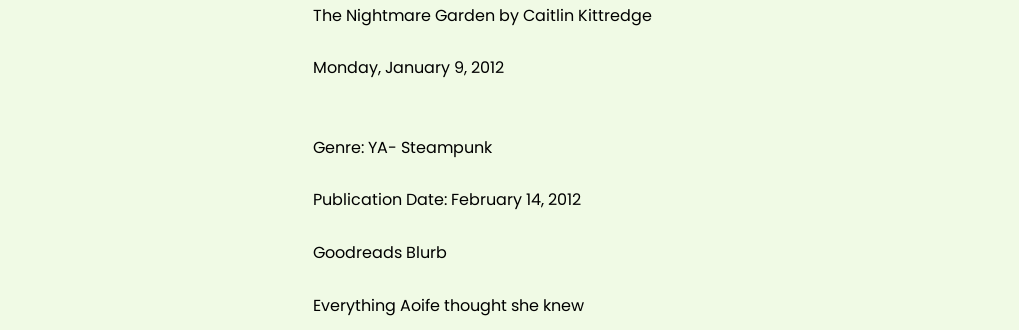The Nightmare Garden by Caitlin Kittredge

Monday, January 9, 2012


Genre: YA- Steampunk

Publication Date: February 14, 2012

Goodreads Blurb

Everything Aoife thought she knew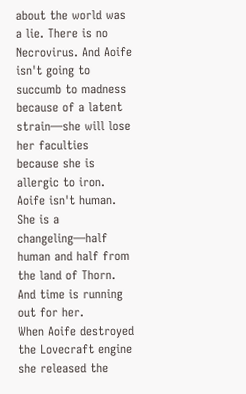about the world was a lie. There is no Necrovirus. And Aoife isn't going to succumb to madness because of a latent strain—she will lose her faculties because she is allergic to iron. Aoife isn't human. She is a changeling—half human and half from the land of Thorn. And time is running out for her.
When Aoife destroyed the Lovecraft engine she released the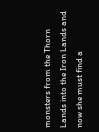monsters from the Thorn Lands into the Iron Lands and now she must find a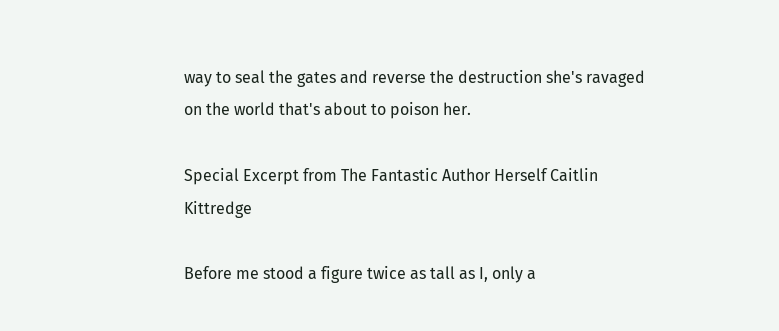way to seal the gates and reverse the destruction she's ravaged on the world that's about to poison her.

Special Excerpt from The Fantastic Author Herself Caitlin Kittredge

Before me stood a figure twice as tall as I, only a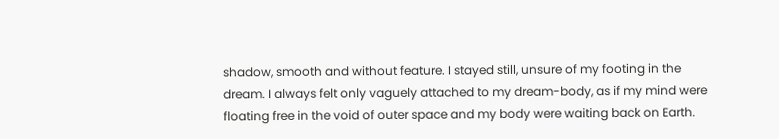shadow, smooth and without feature. I stayed still, unsure of my footing in the dream. I always felt only vaguely attached to my dream-body, as if my mind were floating free in the void of outer space and my body were waiting back on Earth.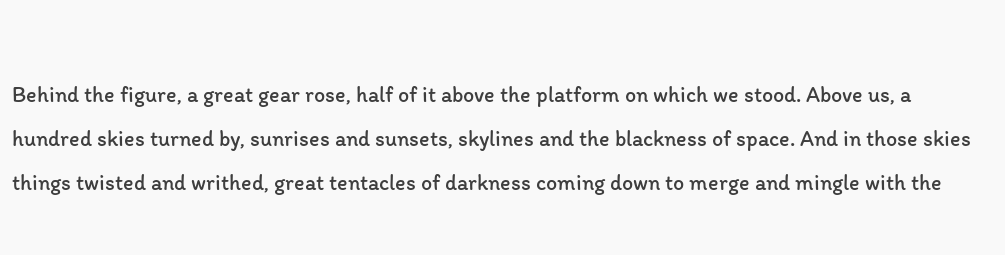Behind the figure, a great gear rose, half of it above the platform on which we stood. Above us, a hundred skies turned by, sunrises and sunsets, skylines and the blackness of space. And in those skies things twisted and writhed, great tentacles of darkness coming down to merge and mingle with the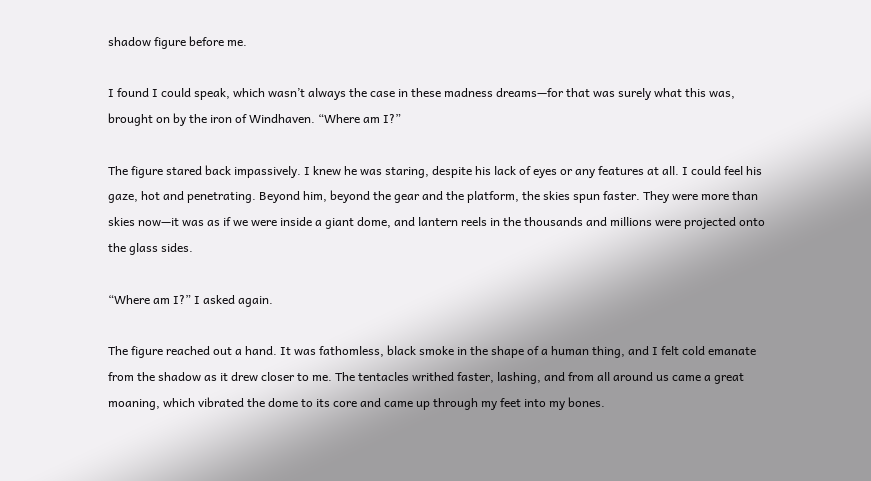shadow figure before me.

I found I could speak, which wasn’t always the case in these madness dreams—for that was surely what this was, brought on by the iron of Windhaven. “Where am I?”

The figure stared back impassively. I knew he was staring, despite his lack of eyes or any features at all. I could feel his gaze, hot and penetrating. Beyond him, beyond the gear and the platform, the skies spun faster. They were more than skies now—it was as if we were inside a giant dome, and lantern reels in the thousands and millions were projected onto the glass sides.

“Where am I?” I asked again.

The figure reached out a hand. It was fathomless, black smoke in the shape of a human thing, and I felt cold emanate from the shadow as it drew closer to me. The tentacles writhed faster, lashing, and from all around us came a great moaning, which vibrated the dome to its core and came up through my feet into my bones.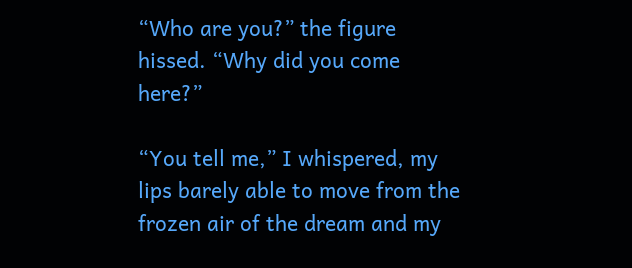“Who are you?” the figure hissed. “Why did you come here?”

“You tell me,” I whispered, my lips barely able to move from the frozen air of the dream and my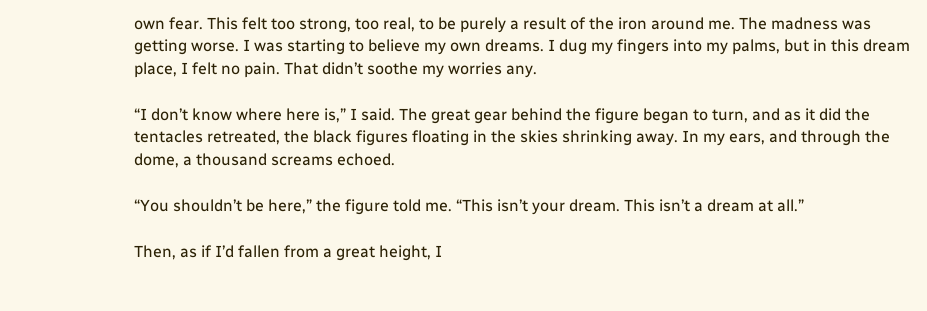own fear. This felt too strong, too real, to be purely a result of the iron around me. The madness was getting worse. I was starting to believe my own dreams. I dug my fingers into my palms, but in this dream place, I felt no pain. That didn’t soothe my worries any.

“I don’t know where here is,” I said. The great gear behind the figure began to turn, and as it did the tentacles retreated, the black figures floating in the skies shrinking away. In my ears, and through the dome, a thousand screams echoed.

“You shouldn’t be here,” the figure told me. “This isn’t your dream. This isn’t a dream at all.”

Then, as if I’d fallen from a great height, I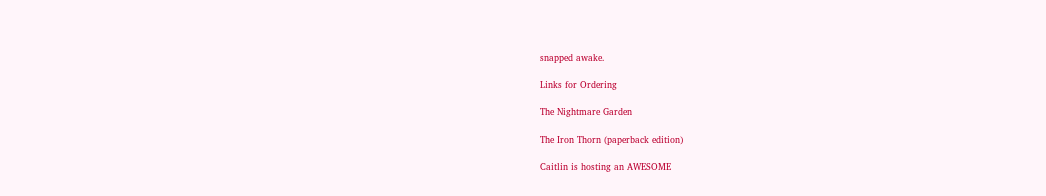snapped awake.

Links for Ordering

The Nightmare Garden

The Iron Thorn (paperback edition)

Caitlin is hosting an AWESOME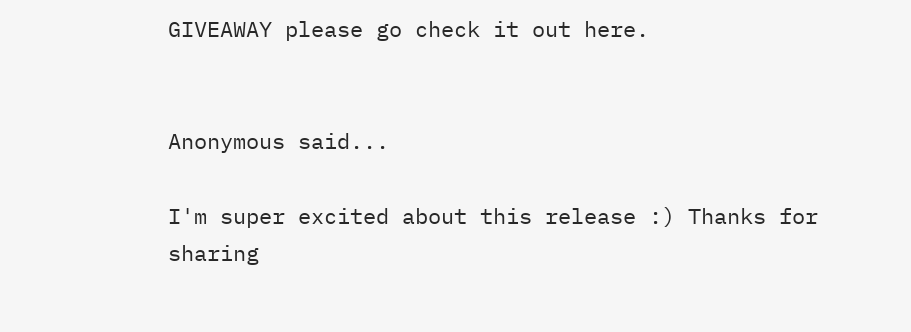GIVEAWAY please go check it out here.


Anonymous said...

I'm super excited about this release :) Thanks for sharing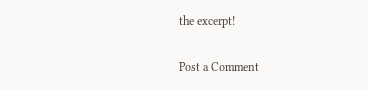the excerpt!

Post a Comment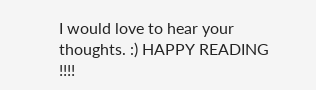I would love to hear your thoughts. :) HAPPY READING !!!!